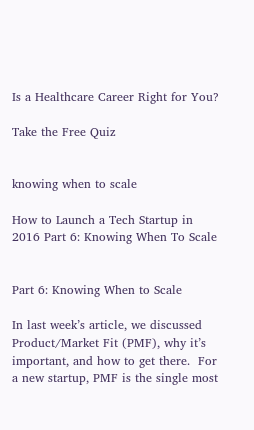Is a Healthcare Career Right for You?

Take the Free Quiz


knowing when to scale

How to Launch a Tech Startup in 2016 Part 6: Knowing When To Scale


Part 6: Knowing When to Scale

In last week’s article, we discussed Product/Market Fit (PMF), why it’s important, and how to get there.  For a new startup, PMF is the single most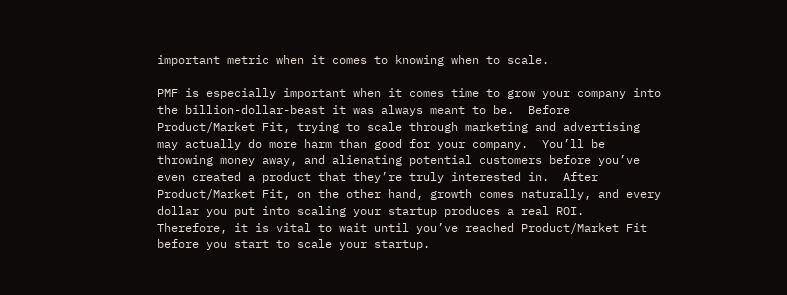important metric when it comes to knowing when to scale.

PMF is especially important when it comes time to grow your company into the billion-dollar-beast it was always meant to be.  Before Product/Market Fit, trying to scale through marketing and advertising may actually do more harm than good for your company.  You’ll be throwing money away, and alienating potential customers before you’ve even created a product that they’re truly interested in.  After Product/Market Fit, on the other hand, growth comes naturally, and every dollar you put into scaling your startup produces a real ROI.  Therefore, it is vital to wait until you’ve reached Product/Market Fit before you start to scale your startup.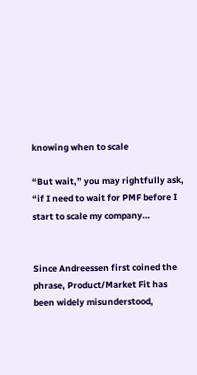knowing when to scale

“But wait,” you may rightfully ask, “if I need to wait for PMF before I start to scale my company…


Since Andreessen first coined the phrase, Product/Market Fit has been widely misunderstood,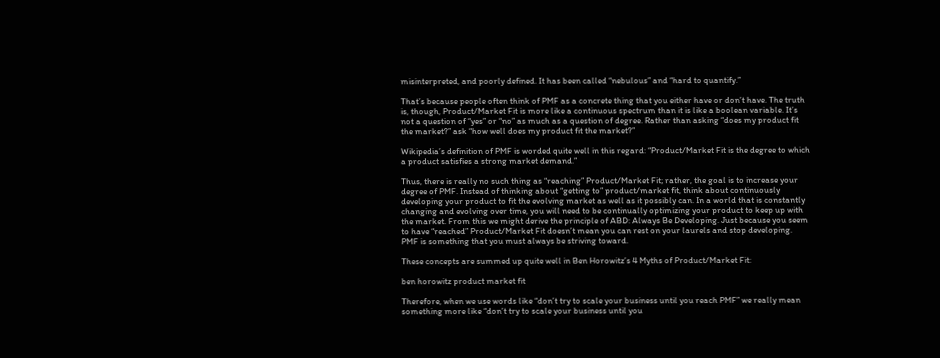misinterpreted, and poorly defined. It has been called “nebulous” and “hard to quantify.”

That’s because people often think of PMF as a concrete thing that you either have or don’t have. The truth is, though, Product/Market Fit is more like a continuous spectrum than it is like a boolean variable. It’s not a question of “yes” or “no” as much as a question of degree. Rather than asking “does my product fit the market?” ask “how well does my product fit the market?”

Wikipedia’s definition of PMF is worded quite well in this regard: “Product/Market Fit is the degree to which a product satisfies a strong market demand.”

Thus, there is really no such thing as “reaching” Product/Market Fit; rather, the goal is to increase your degree of PMF. Instead of thinking about “getting to” product/market fit, think about continuously developing your product to fit the evolving market as well as it possibly can. In a world that is constantly changing and evolving over time, you will need to be continually optimizing your product to keep up with the market. From this we might derive the principle of ABD: Always Be Developing. Just because you seem to have “reached” Product/Market Fit doesn’t mean you can rest on your laurels and stop developing. PMF is something that you must always be striving toward.

These concepts are summed up quite well in Ben Horowitz’s 4 Myths of Product/Market Fit:

ben horowitz product market fit

Therefore, when we use words like “don’t try to scale your business until you reach PMF” we really mean something more like “don’t try to scale your business until you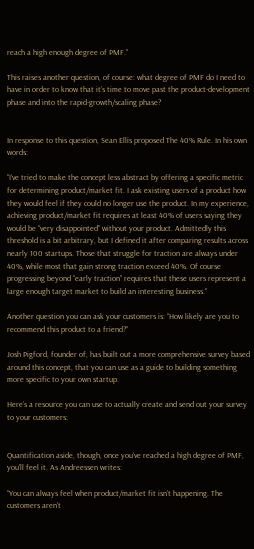reach a high enough degree of PMF.”

This raises another question, of course: what degree of PMF do I need to have in order to know that it’s time to move past the product-development phase and into the rapid-growth/scaling phase?


In response to this question, Sean Ellis proposed The 40% Rule. In his own words:

“I’ve tried to make the concept less abstract by offering a specific metric for determining product/market fit. I ask existing users of a product how they would feel if they could no longer use the product. In my experience, achieving product/market fit requires at least 40% of users saying they would be “very disappointed” without your product. Admittedly this threshold is a bit arbitrary, but I defined it after comparing results across nearly 100 startups. Those that struggle for traction are always under 40%, while most that gain strong traction exceed 40%. Of course progressing beyond “early traction” requires that these users represent a large enough target market to build an interesting business.”

Another question you can ask your customers is: “How likely are you to recommend this product to a friend?”

Josh Pigford, founder of, has built out a more comprehensive survey based around this concept, that you can use as a guide to building something more specific to your own startup.

Here’s a resource you can use to actually create and send out your survey to your customers:


Quantification aside, though, once you’ve reached a high degree of PMF, you’ll feel it. As Andreessen writes:

“You can always feel when product/market fit isn’t happening. The customers aren’t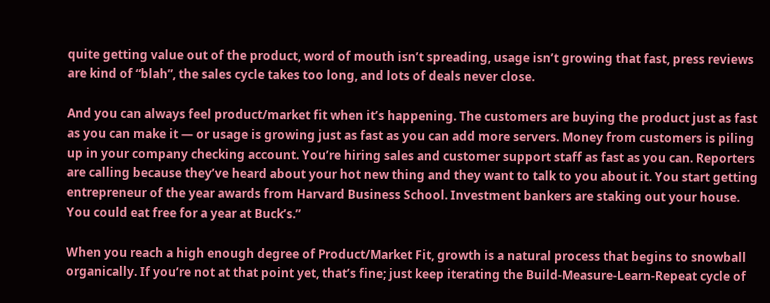quite getting value out of the product, word of mouth isn’t spreading, usage isn’t growing that fast, press reviews are kind of “blah”, the sales cycle takes too long, and lots of deals never close.

And you can always feel product/market fit when it’s happening. The customers are buying the product just as fast as you can make it — or usage is growing just as fast as you can add more servers. Money from customers is piling up in your company checking account. You’re hiring sales and customer support staff as fast as you can. Reporters are calling because they’ve heard about your hot new thing and they want to talk to you about it. You start getting entrepreneur of the year awards from Harvard Business School. Investment bankers are staking out your house. You could eat free for a year at Buck’s.”

When you reach a high enough degree of Product/Market Fit, growth is a natural process that begins to snowball organically. If you’re not at that point yet, that’s fine; just keep iterating the Build-Measure-Learn-Repeat cycle of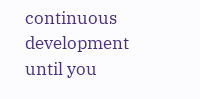continuous development until you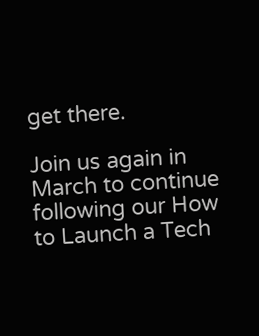get there.

Join us again in March to continue following our How to Launch a Tech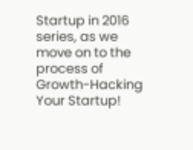Startup in 2016 series, as we move on to the process of Growth-Hacking Your Startup!